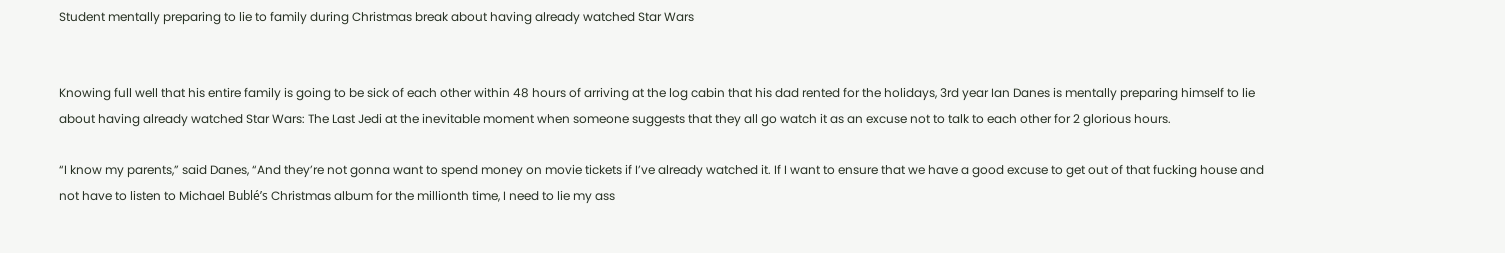Student mentally preparing to lie to family during Christmas break about having already watched Star Wars


Knowing full well that his entire family is going to be sick of each other within 48 hours of arriving at the log cabin that his dad rented for the holidays, 3rd year Ian Danes is mentally preparing himself to lie about having already watched Star Wars: The Last Jedi at the inevitable moment when someone suggests that they all go watch it as an excuse not to talk to each other for 2 glorious hours.

“I know my parents,” said Danes, “And they’re not gonna want to spend money on movie tickets if I’ve already watched it. If I want to ensure that we have a good excuse to get out of that fucking house and not have to listen to Michael Bublé’s Christmas album for the millionth time, I need to lie my ass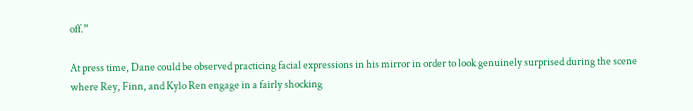off.”

At press time, Dane could be observed practicing facial expressions in his mirror in order to look genuinely surprised during the scene where Rey, Finn, and Kylo Ren engage in a fairly shocking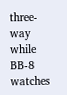three-way while BB-8 watches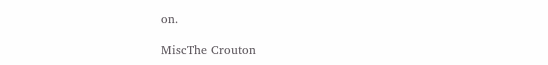on.

MiscThe Crouton